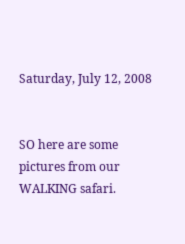Saturday, July 12, 2008


SO here are some pictures from our WALKING safari.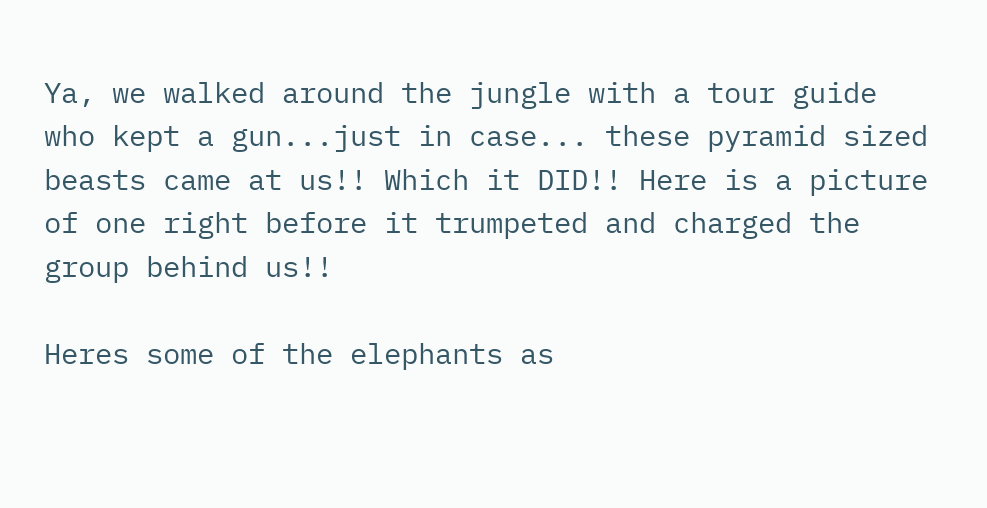Ya, we walked around the jungle with a tour guide who kept a gun...just in case... these pyramid sized beasts came at us!! Which it DID!! Here is a picture of one right before it trumpeted and charged the group behind us!!

Heres some of the elephants as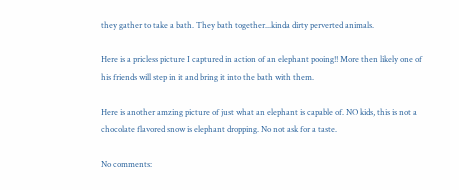they gather to take a bath. They bath together...kinda dirty perverted animals.

Here is a pricless picture I captured in action of an elephant pooing!! More then likely one of his friends will step in it and bring it into the bath with them.

Here is another amzing picture of just what an elephant is capable of. NO kids, this is not a chocolate flavored snow is elephant dropping. No not ask for a taste.

No comments: